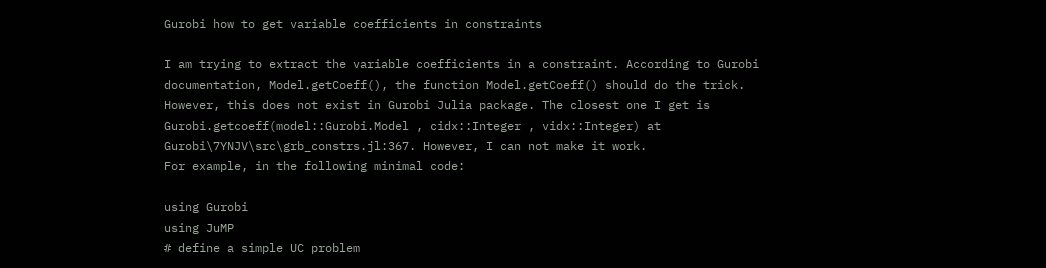Gurobi how to get variable coefficients in constraints

I am trying to extract the variable coefficients in a constraint. According to Gurobi documentation, Model.getCoeff(), the function Model.getCoeff() should do the trick. However, this does not exist in Gurobi Julia package. The closest one I get is Gurobi.getcoeff(model::Gurobi.Model , cidx::Integer , vidx::Integer) at Gurobi\7YNJV\src\grb_constrs.jl:367. However, I can not make it work.
For example, in the following minimal code:

using Gurobi
using JuMP
# define a simple UC problem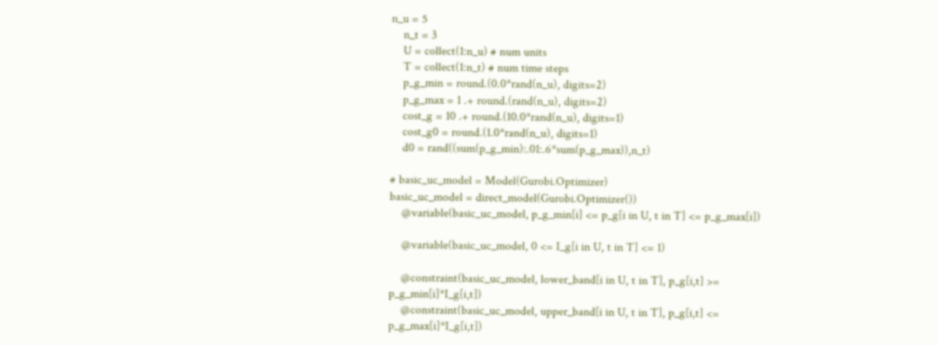n_u = 5
    n_t = 3
    U = collect(1:n_u) # num units
    T = collect(1:n_t) # num time steps
    p_g_min = round.(0.0*rand(n_u), digits=2)
    p_g_max = 1 .+ round.(rand(n_u), digits=2)
    cost_g = 10 .+ round.(10.0*rand(n_u), digits=1)
    cost_g0 = round.(1.0*rand(n_u), digits=1)
    d0 = rand((sum(p_g_min):.01:.6*sum(p_g_max)),n_t)

# basic_uc_model = Model(Gurobi.Optimizer)
basic_uc_model = direct_model(Gurobi.Optimizer())
    @variable(basic_uc_model, p_g_min[i] <= p_g[i in U, t in T] <= p_g_max[i])

    @variable(basic_uc_model, 0 <= I_g[i in U, t in T] <= 1)

    @constraint(basic_uc_model, lower_band[i in U, t in T], p_g[i,t] >= p_g_min[i]*I_g[i,t])
    @constraint(basic_uc_model, upper_band[i in U, t in T], p_g[i,t] <= p_g_max[i]*I_g[i,t])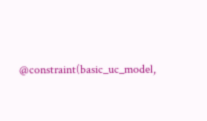@constraint(basic_uc_model,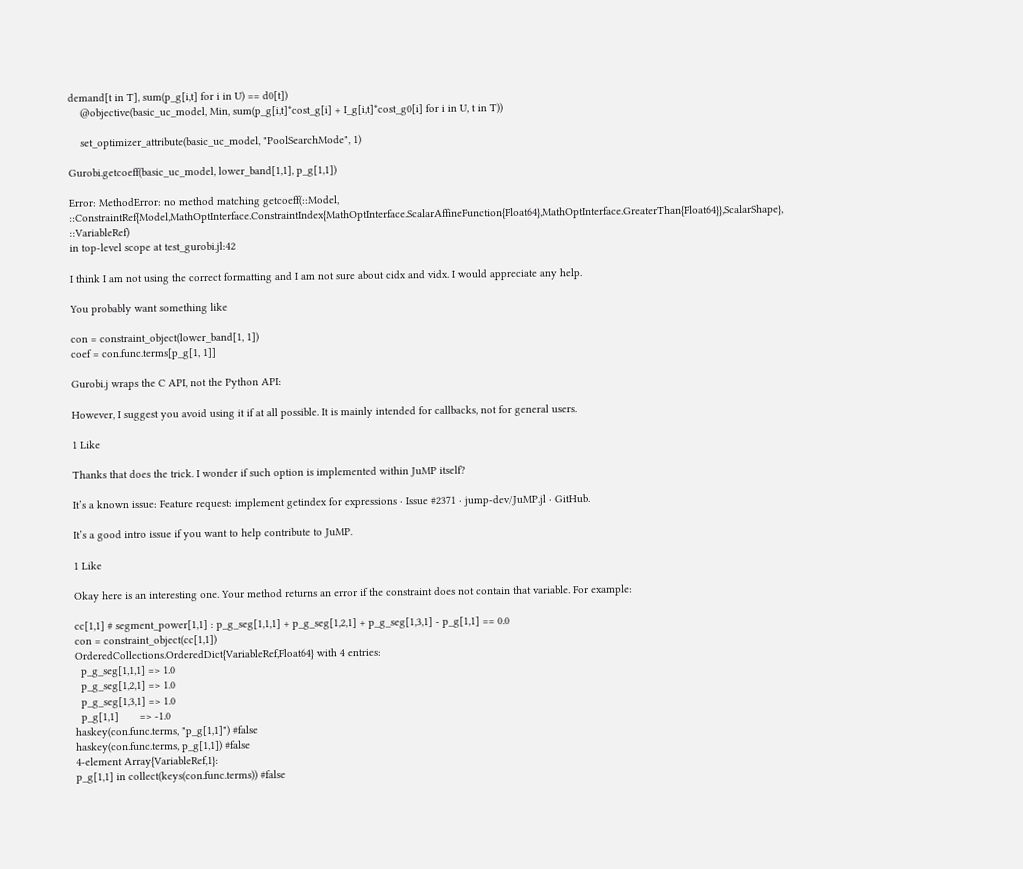demand[t in T], sum(p_g[i,t] for i in U) == d0[t])
    @objective(basic_uc_model, Min, sum(p_g[i,t]*cost_g[i] + I_g[i,t]*cost_g0[i] for i in U, t in T))

    set_optimizer_attribute(basic_uc_model, "PoolSearchMode", 1)

Gurobi.getcoeff(basic_uc_model, lower_band[1,1], p_g[1,1])

Error: MethodError: no method matching getcoeff(::Model, ::ConstraintRef{Model,MathOptInterface.ConstraintIndex{MathOptInterface.ScalarAffineFunction{Float64},MathOptInterface.GreaterThan{Float64}},ScalarShape}, ::VariableRef)
in top-level scope at test_gurobi.jl:42

I think I am not using the correct formatting and I am not sure about cidx and vidx. I would appreciate any help.

You probably want something like

con = constraint_object(lower_band[1, 1])
coef = con.func.terms[p_g[1, 1]]

Gurobi.j wraps the C API, not the Python API:

However, I suggest you avoid using it if at all possible. It is mainly intended for callbacks, not for general users.

1 Like

Thanks that does the trick. I wonder if such option is implemented within JuMP itself?

It’s a known issue: Feature request: implement getindex for expressions · Issue #2371 · jump-dev/JuMP.jl · GitHub.

It’s a good intro issue if you want to help contribute to JuMP.

1 Like

Okay here is an interesting one. Your method returns an error if the constraint does not contain that variable. For example:

cc[1,1] # segment_power[1,1] : p_g_seg[1,1,1] + p_g_seg[1,2,1] + p_g_seg[1,3,1] - p_g[1,1] == 0.0
con = constraint_object(cc[1,1])
OrderedCollections.OrderedDict{VariableRef,Float64} with 4 entries:
  p_g_seg[1,1,1] => 1.0
  p_g_seg[1,2,1] => 1.0
  p_g_seg[1,3,1] => 1.0
  p_g[1,1]       => -1.0
haskey(con.func.terms, "p_g[1,1]") #false
haskey(con.func.terms, p_g[1,1]) #false
4-element Array{VariableRef,1}:
p_g[1,1] in collect(keys(con.func.terms)) #false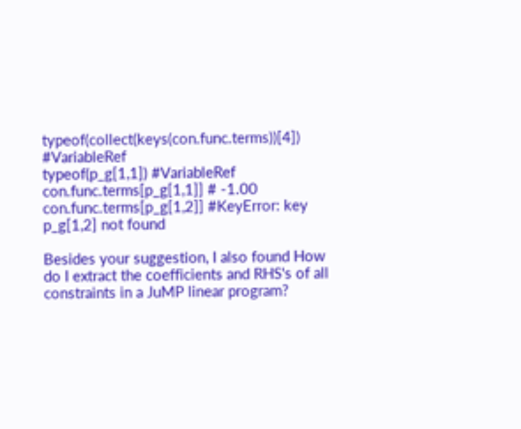typeof(collect(keys(con.func.terms))[4]) #VariableRef
typeof(p_g[1,1]) #VariableRef
con.func.terms[p_g[1,1]] # -1.00
con.func.terms[p_g[1,2]] #KeyError: key p_g[1,2] not found

Besides your suggestion, I also found How do I extract the coefficients and RHS's of all constraints in a JuMP linear program?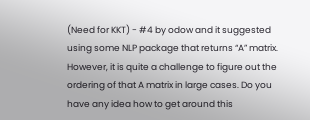(Need for KKT) - #4 by odow and it suggested using some NLP package that returns “A” matrix. However, it is quite a challenge to figure out the ordering of that A matrix in large cases. Do you have any idea how to get around this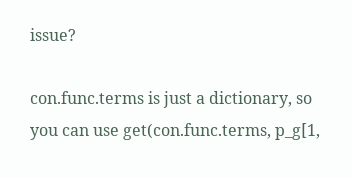issue?

con.func.terms is just a dictionary, so you can use get(con.func.terms, p_g[1,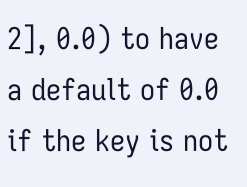2], 0.0) to have a default of 0.0 if the key is not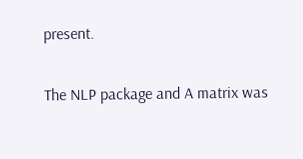present.

The NLP package and A matrix was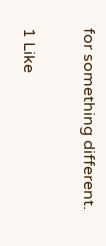for something different.

1 Like